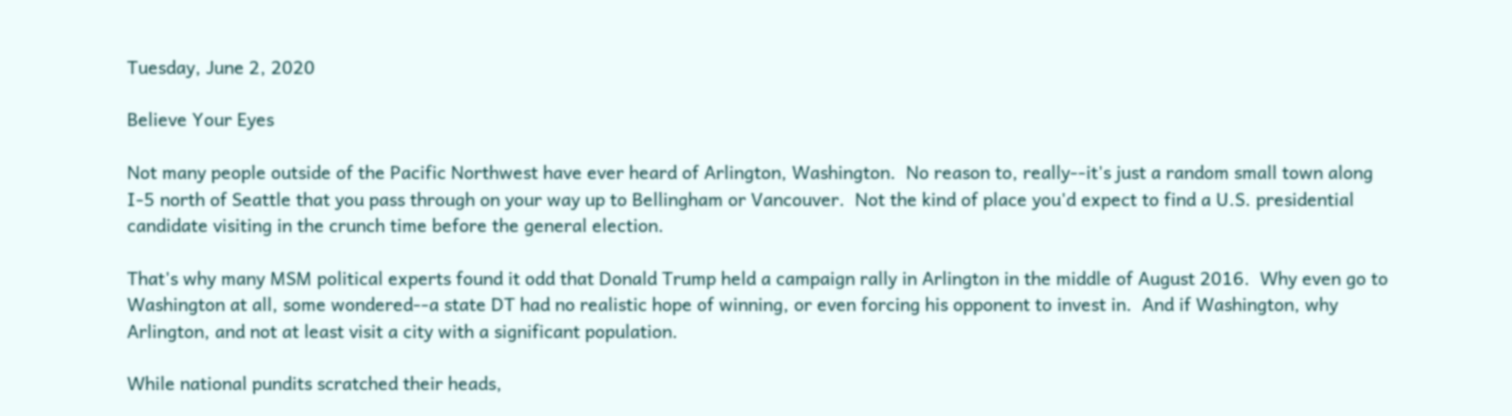Tuesday, June 2, 2020

Believe Your Eyes

Not many people outside of the Pacific Northwest have ever heard of Arlington, Washington.  No reason to, really--it's just a random small town along I-5 north of Seattle that you pass through on your way up to Bellingham or Vancouver.  Not the kind of place you'd expect to find a U.S. presidential candidate visiting in the crunch time before the general election.

That's why many MSM political experts found it odd that Donald Trump held a campaign rally in Arlington in the middle of August 2016.  Why even go to Washington at all, some wondered--a state DT had no realistic hope of winning, or even forcing his opponent to invest in.  And if Washington, why Arlington, and not at least visit a city with a significant population.

While national pundits scratched their heads,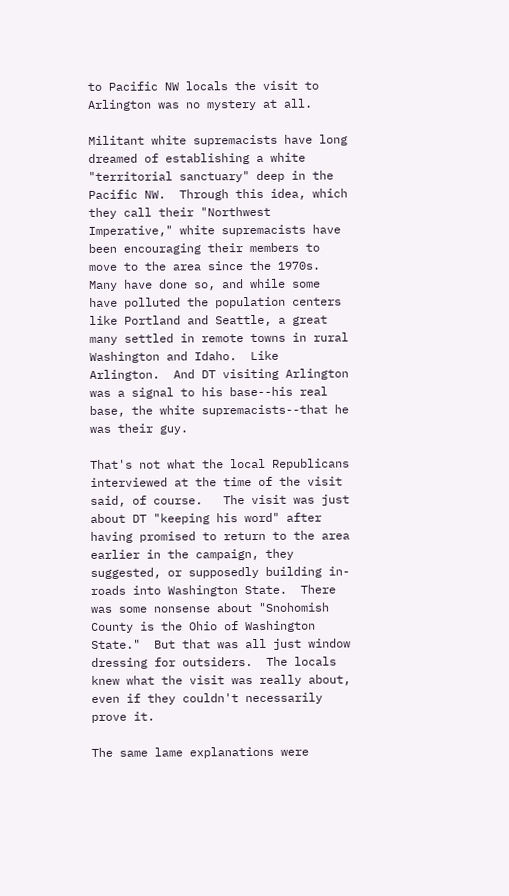to Pacific NW locals the visit to Arlington was no mystery at all.

Militant white supremacists have long dreamed of establishing a white "territorial sanctuary" deep in the Pacific NW.  Through this idea, which they call their "Northwest Imperative," white supremacists have been encouraging their members to move to the area since the 1970s.  Many have done so, and while some have polluted the population centers like Portland and Seattle, a great many settled in remote towns in rural Washington and Idaho.  Like Arlington.  And DT visiting Arlington was a signal to his base--his real base, the white supremacists--that he was their guy.

That's not what the local Republicans interviewed at the time of the visit said, of course.   The visit was just about DT "keeping his word" after having promised to return to the area earlier in the campaign, they suggested, or supposedly building in-roads into Washington State.  There was some nonsense about "Snohomish County is the Ohio of Washington State."  But that was all just window dressing for outsiders.  The locals knew what the visit was really about, even if they couldn't necessarily prove it.

The same lame explanations were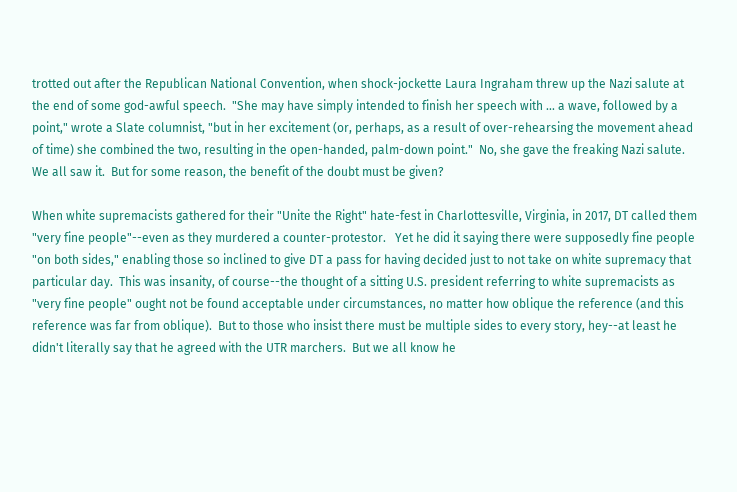trotted out after the Republican National Convention, when shock-jockette Laura Ingraham threw up the Nazi salute at the end of some god-awful speech.  "She may have simply intended to finish her speech with ... a wave, followed by a point," wrote a Slate columnist, "but in her excitement (or, perhaps, as a result of over-rehearsing the movement ahead of time) she combined the two, resulting in the open-handed, palm-down point."  No, she gave the freaking Nazi salute.  We all saw it.  But for some reason, the benefit of the doubt must be given?

When white supremacists gathered for their "Unite the Right" hate-fest in Charlottesville, Virginia, in 2017, DT called them "very fine people"--even as they murdered a counter-protestor.   Yet he did it saying there were supposedly fine people "on both sides," enabling those so inclined to give DT a pass for having decided just to not take on white supremacy that particular day.  This was insanity, of course--the thought of a sitting U.S. president referring to white supremacists as "very fine people" ought not be found acceptable under circumstances, no matter how oblique the reference (and this reference was far from oblique).  But to those who insist there must be multiple sides to every story, hey--at least he didn't literally say that he agreed with the UTR marchers.  But we all know he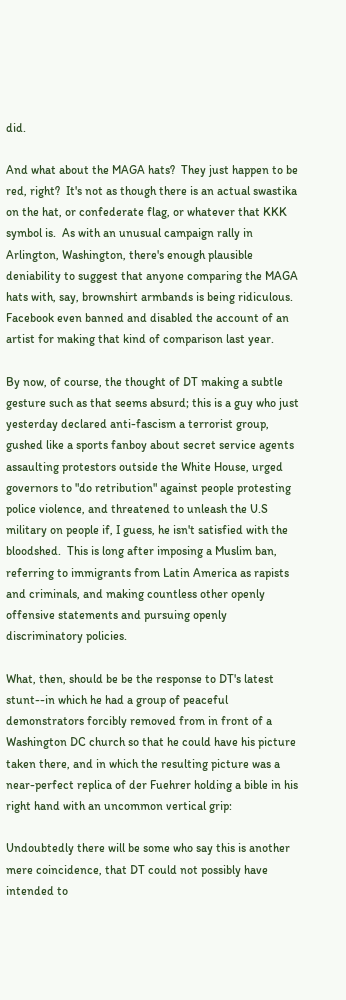did.

And what about the MAGA hats?  They just happen to be red, right?  It's not as though there is an actual swastika on the hat, or confederate flag, or whatever that KKK symbol is.  As with an unusual campaign rally in Arlington, Washington, there's enough plausible deniability to suggest that anyone comparing the MAGA hats with, say, brownshirt armbands is being ridiculous.  Facebook even banned and disabled the account of an artist for making that kind of comparison last year.

By now, of course, the thought of DT making a subtle gesture such as that seems absurd; this is a guy who just yesterday declared anti-fascism a terrorist group, gushed like a sports fanboy about secret service agents assaulting protestors outside the White House, urged governors to "do retribution" against people protesting police violence, and threatened to unleash the U.S military on people if, I guess, he isn't satisfied with the bloodshed.  This is long after imposing a Muslim ban, referring to immigrants from Latin America as rapists and criminals, and making countless other openly offensive statements and pursuing openly discriminatory policies.

What, then, should be be the response to DT's latest stunt--in which he had a group of peaceful demonstrators forcibly removed from in front of a Washington DC church so that he could have his picture taken there, and in which the resulting picture was a near-perfect replica of der Fuehrer holding a bible in his right hand with an uncommon vertical grip:

Undoubtedly there will be some who say this is another mere coincidence, that DT could not possibly have intended to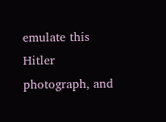emulate this Hitler photograph, and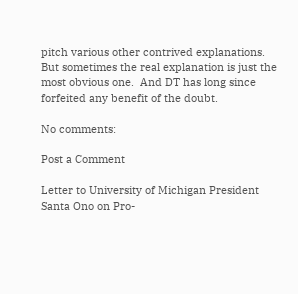pitch various other contrived explanations.  But sometimes the real explanation is just the most obvious one.  And DT has long since forfeited any benefit of the doubt.

No comments:

Post a Comment

Letter to University of Michigan President Santa Ono on Pro-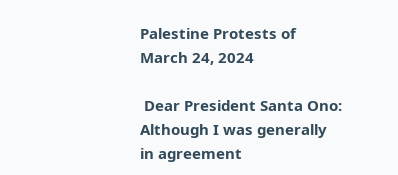Palestine Protests of March 24, 2024

 Dear President Santa Ono: Although I was generally in agreement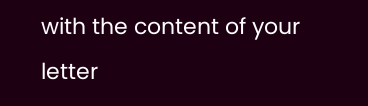with the content of your letter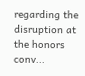regarding the disruption at the honors conv...